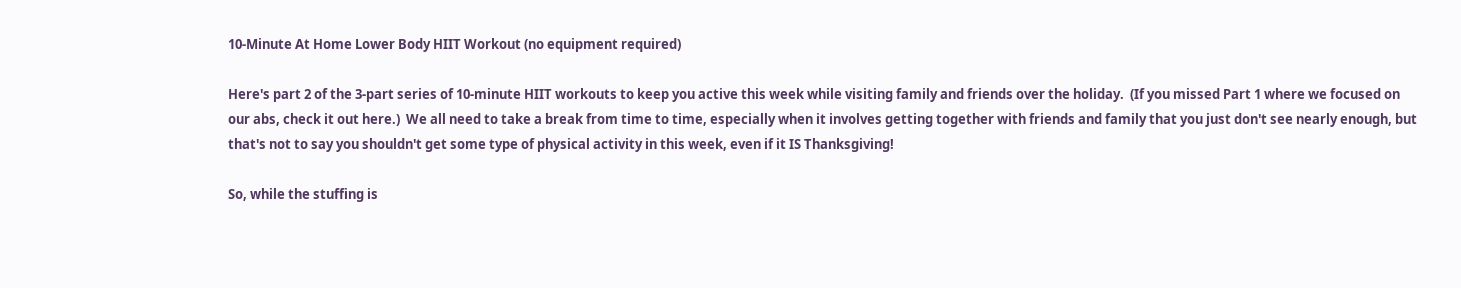10-Minute At Home Lower Body HIIT Workout (no equipment required)

Here's part 2 of the 3-part series of 10-minute HIIT workouts to keep you active this week while visiting family and friends over the holiday.  (If you missed Part 1 where we focused on our abs, check it out here.)  We all need to take a break from time to time, especially when it involves getting together with friends and family that you just don't see nearly enough, but that's not to say you shouldn't get some type of physical activity in this week, even if it IS Thanksgiving!

So, while the stuffing is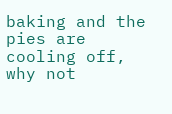baking and the pies are cooling off, why not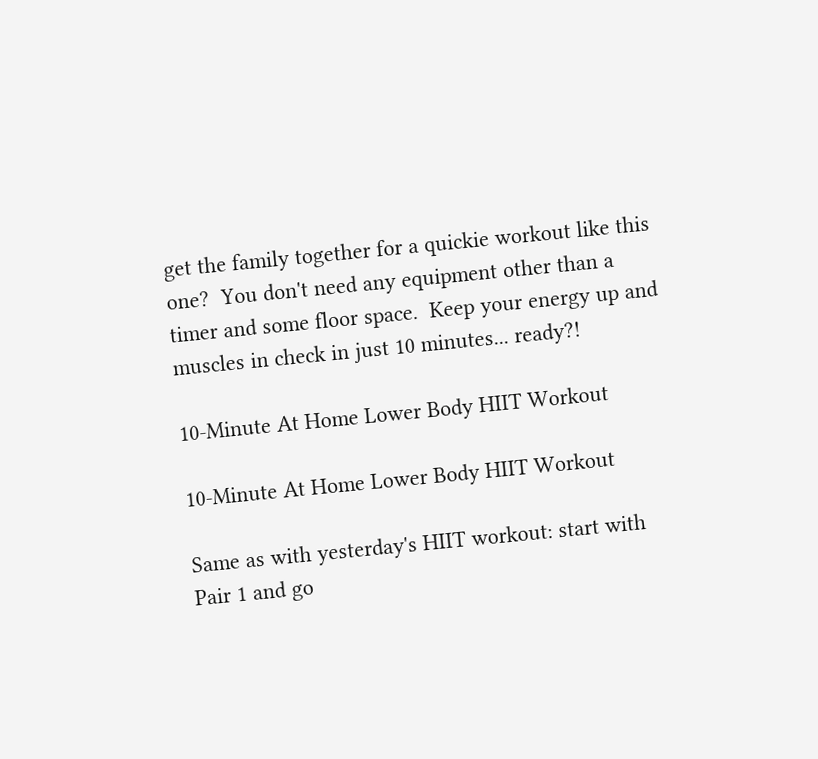get the family together for a quickie workout like this one?  You don't need any equipment other than a timer and some floor space.  Keep your energy up and muscles in check in just 10 minutes... ready?!

10-Minute At Home Lower Body HIIT Workout

10-Minute At Home Lower Body HIIT Workout

Same as with yesterday's HIIT workout: start with Pair 1 and go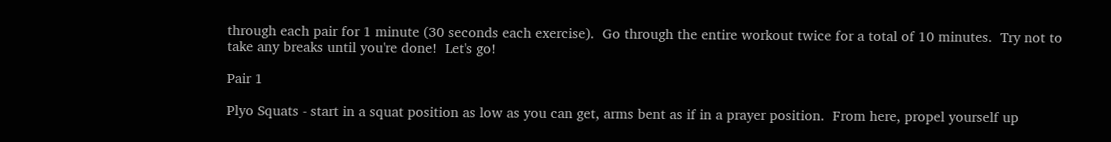through each pair for 1 minute (30 seconds each exercise).  Go through the entire workout twice for a total of 10 minutes.  Try not to take any breaks until you're done!  Let's go!

Pair 1

Plyo Squats - start in a squat position as low as you can get, arms bent as if in a prayer position.  From here, propel yourself up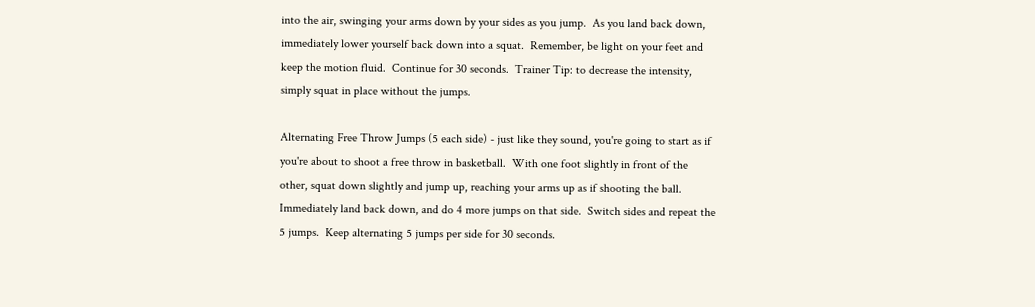into the air, swinging your arms down by your sides as you jump.  As you land back down, immediately lower yourself back down into a squat.  Remember, be light on your feet and keep the motion fluid.  Continue for 30 seconds.  Trainer Tip: to decrease the intensity, simply squat in place without the jumps.

Alternating Free Throw Jumps (5 each side) - just like they sound, you're going to start as if you're about to shoot a free throw in basketball.  With one foot slightly in front of the other, squat down slightly and jump up, reaching your arms up as if shooting the ball.  Immediately land back down, and do 4 more jumps on that side.  Switch sides and repeat the 5 jumps.  Keep alternating 5 jumps per side for 30 seconds.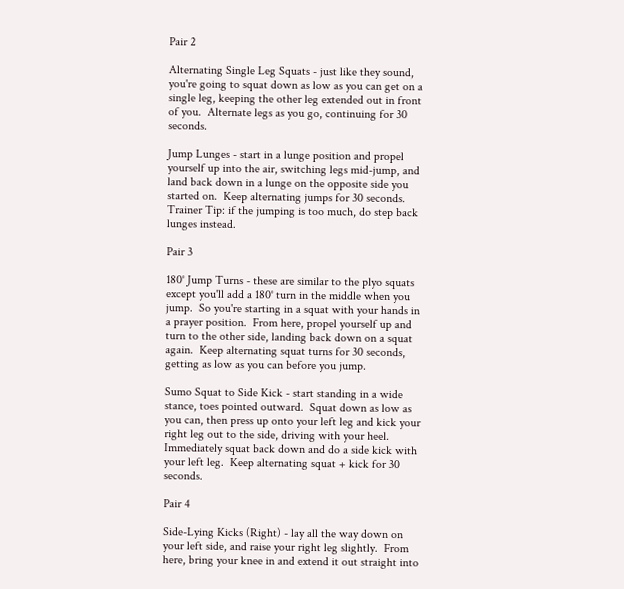Pair 2

Alternating Single Leg Squats - just like they sound, you're going to squat down as low as you can get on a single leg, keeping the other leg extended out in front of you.  Alternate legs as you go, continuing for 30 seconds.

Jump Lunges - start in a lunge position and propel yourself up into the air, switching legs mid-jump, and land back down in a lunge on the opposite side you started on.  Keep alternating jumps for 30 seconds.  Trainer Tip: if the jumping is too much, do step back lunges instead.

Pair 3

180˚ Jump Turns - these are similar to the plyo squats except you'll add a 180˚ turn in the middle when you jump.  So you're starting in a squat with your hands in a prayer position.  From here, propel yourself up and turn to the other side, landing back down on a squat again.  Keep alternating squat turns for 30 seconds, getting as low as you can before you jump.

Sumo Squat to Side Kick - start standing in a wide stance, toes pointed outward.  Squat down as low as you can, then press up onto your left leg and kick your right leg out to the side, driving with your heel.  Immediately squat back down and do a side kick with your left leg.  Keep alternating squat + kick for 30 seconds.

Pair 4

Side-Lying Kicks (Right) - lay all the way down on your left side, and raise your right leg slightly.  From here, bring your knee in and extend it out straight into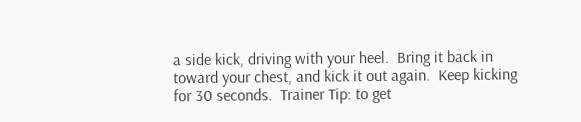a side kick, driving with your heel.  Bring it back in toward your chest, and kick it out again.  Keep kicking for 30 seconds.  Trainer Tip: to get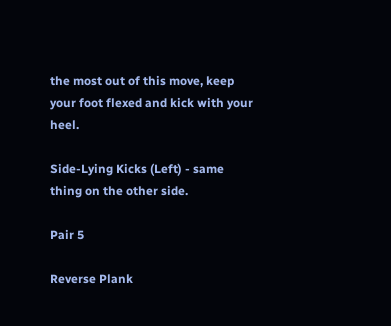the most out of this move, keep your foot flexed and kick with your heel.

Side-Lying Kicks (Left) - same thing on the other side.

Pair 5

Reverse Plank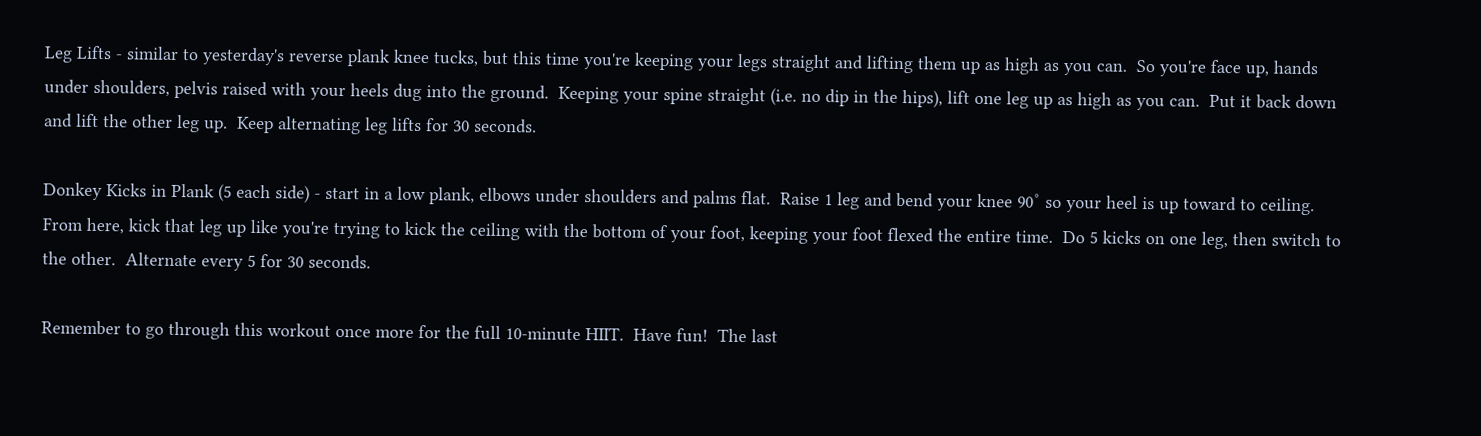Leg Lifts - similar to yesterday's reverse plank knee tucks, but this time you're keeping your legs straight and lifting them up as high as you can.  So you're face up, hands under shoulders, pelvis raised with your heels dug into the ground.  Keeping your spine straight (i.e. no dip in the hips), lift one leg up as high as you can.  Put it back down and lift the other leg up.  Keep alternating leg lifts for 30 seconds.

Donkey Kicks in Plank (5 each side) - start in a low plank, elbows under shoulders and palms flat.  Raise 1 leg and bend your knee 90˚ so your heel is up toward to ceiling.  From here, kick that leg up like you're trying to kick the ceiling with the bottom of your foot, keeping your foot flexed the entire time.  Do 5 kicks on one leg, then switch to the other.  Alternate every 5 for 30 seconds.

Remember to go through this workout once more for the full 10-minute HIIT.  Have fun!  The last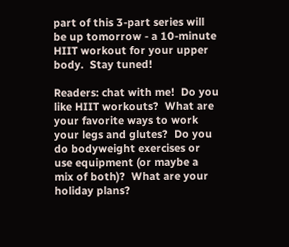part of this 3-part series will be up tomorrow - a 10-minute HIIT workout for your upper body.  Stay tuned!

Readers: chat with me!  Do you like HIIT workouts?  What are your favorite ways to work your legs and glutes?  Do you do bodyweight exercises or use equipment (or maybe a mix of both)?  What are your holiday plans?